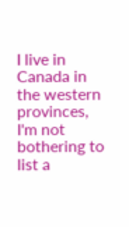I live in Canada in the western provinces, I'm not bothering to list a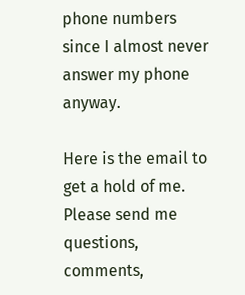phone numbers since I almost never answer my phone anyway.

Here is the email to get a hold of me. Please send me questions, comments,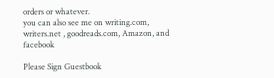orders or whatever.
you can also see me on writing.com, writers.net , goodreads.com, Amazon, and facebook

Please Sign Guestbook